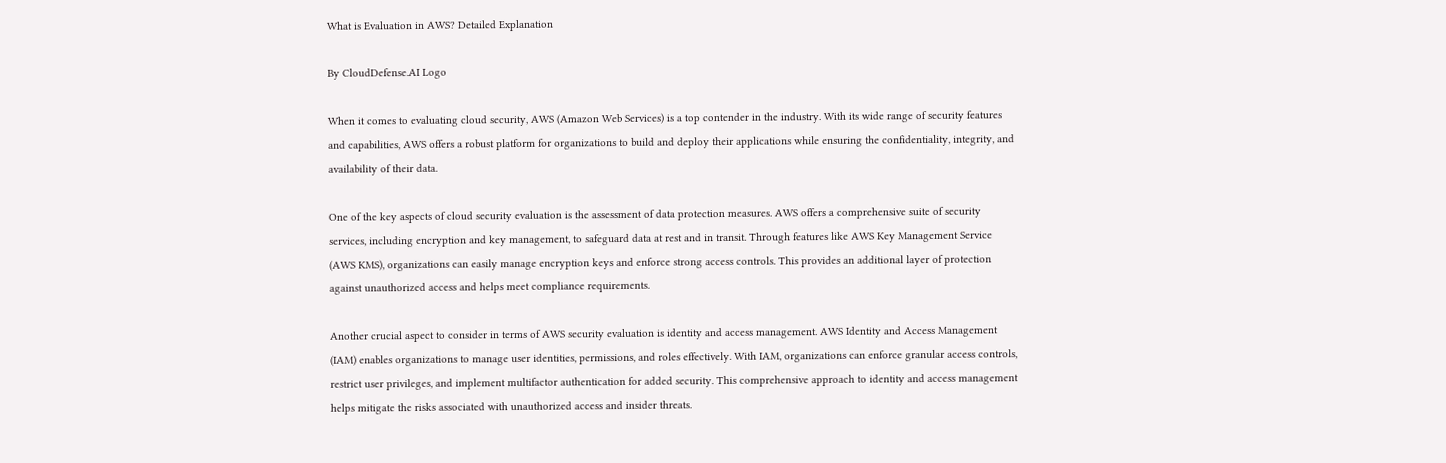What is Evaluation in AWS? Detailed Explanation

By CloudDefense.AI Logo

When it comes to evaluating cloud security, AWS (Amazon Web Services) is a top contender in the industry. With its wide range of security features and capabilities, AWS offers a robust platform for organizations to build and deploy their applications while ensuring the confidentiality, integrity, and availability of their data.

One of the key aspects of cloud security evaluation is the assessment of data protection measures. AWS offers a comprehensive suite of security services, including encryption and key management, to safeguard data at rest and in transit. Through features like AWS Key Management Service (AWS KMS), organizations can easily manage encryption keys and enforce strong access controls. This provides an additional layer of protection against unauthorized access and helps meet compliance requirements.

Another crucial aspect to consider in terms of AWS security evaluation is identity and access management. AWS Identity and Access Management (IAM) enables organizations to manage user identities, permissions, and roles effectively. With IAM, organizations can enforce granular access controls, restrict user privileges, and implement multifactor authentication for added security. This comprehensive approach to identity and access management helps mitigate the risks associated with unauthorized access and insider threats.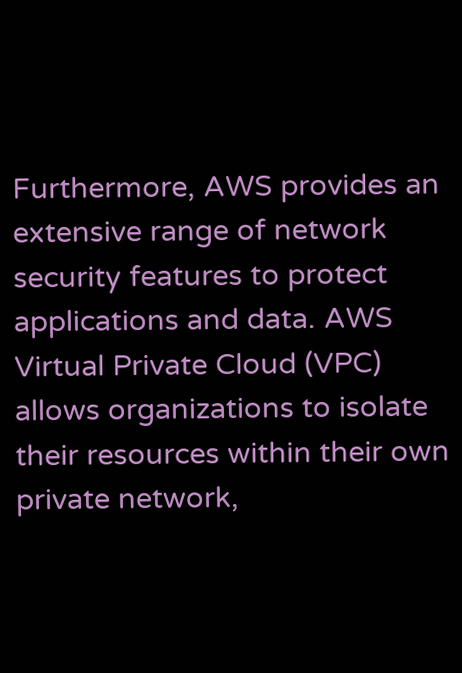Furthermore, AWS provides an extensive range of network security features to protect applications and data. AWS Virtual Private Cloud (VPC) allows organizations to isolate their resources within their own private network,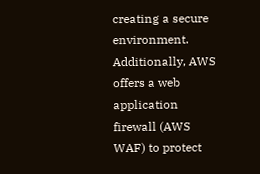creating a secure environment. Additionally, AWS offers a web application firewall (AWS WAF) to protect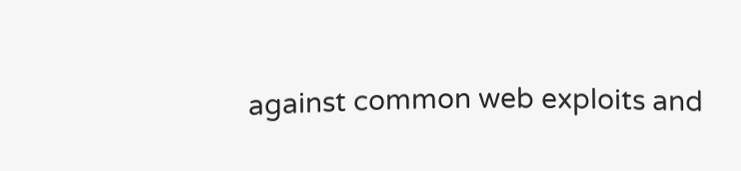against common web exploits and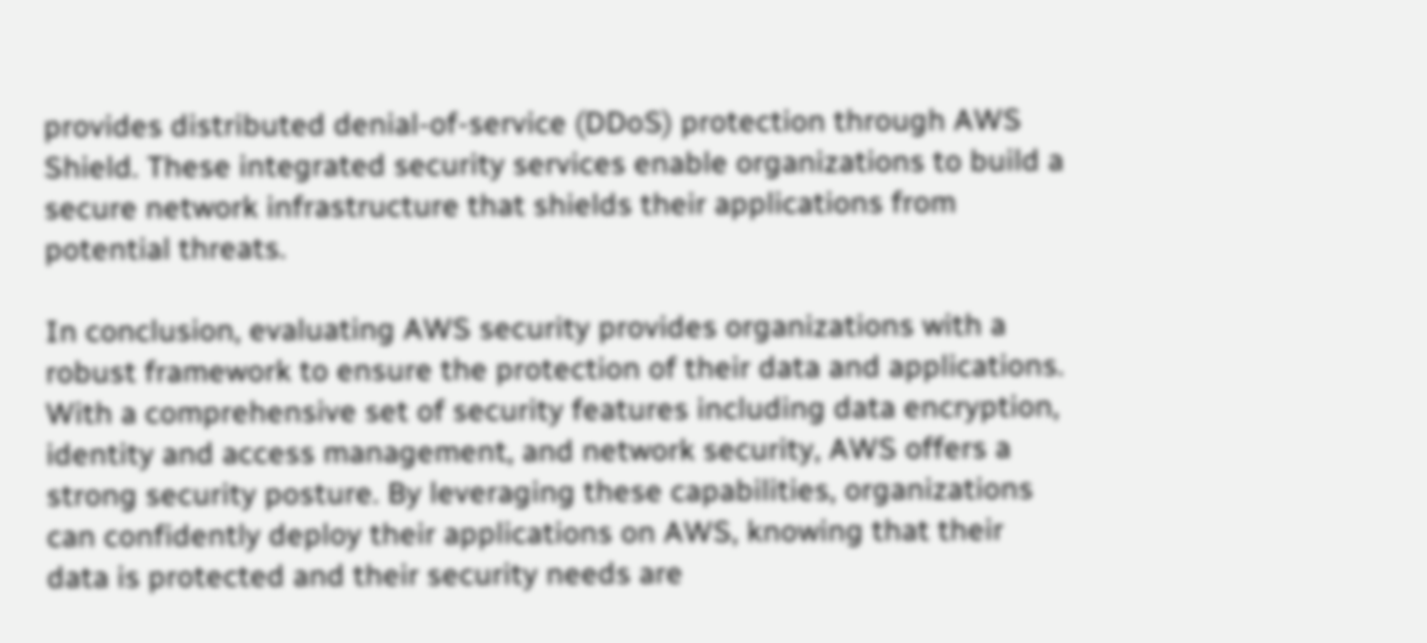provides distributed denial-of-service (DDoS) protection through AWS Shield. These integrated security services enable organizations to build a secure network infrastructure that shields their applications from potential threats.

In conclusion, evaluating AWS security provides organizations with a robust framework to ensure the protection of their data and applications. With a comprehensive set of security features including data encryption, identity and access management, and network security, AWS offers a strong security posture. By leveraging these capabilities, organizations can confidently deploy their applications on AWS, knowing that their data is protected and their security needs are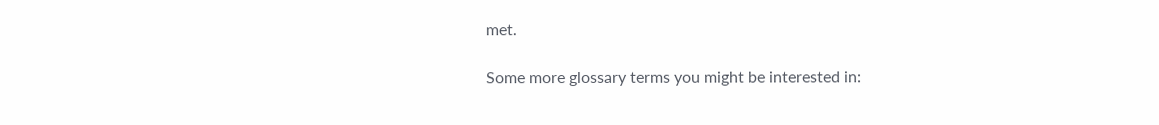met.

Some more glossary terms you might be interested in: